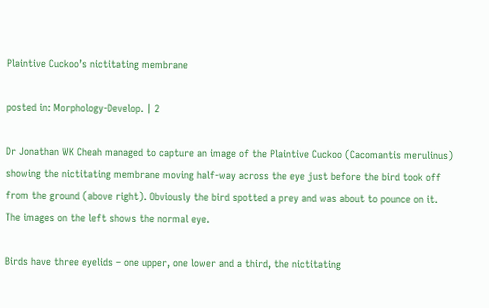Plaintive Cuckoo’s nictitating membrane

posted in: Morphology-Develop. | 2

Dr Jonathan WK Cheah managed to capture an image of the Plaintive Cuckoo (Cacomantis merulinus) showing the nictitating membrane moving half-way across the eye just before the bird took off from the ground (above right). Obviously the bird spotted a prey and was about to pounce on it. The images on the left shows the normal eye.

Birds have three eyelids – one upper, one lower and a third, the nictitating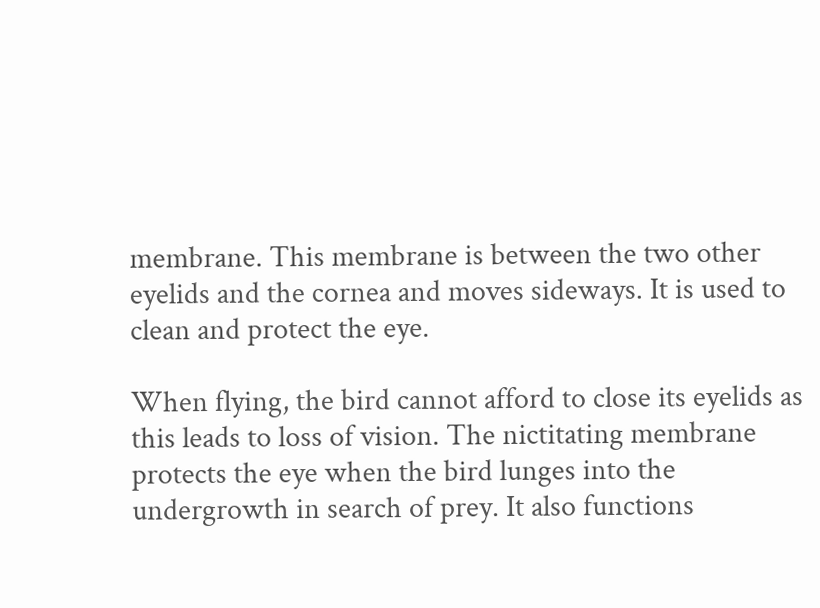membrane. This membrane is between the two other eyelids and the cornea and moves sideways. It is used to clean and protect the eye.

When flying, the bird cannot afford to close its eyelids as this leads to loss of vision. The nictitating membrane protects the eye when the bird lunges into the undergrowth in search of prey. It also functions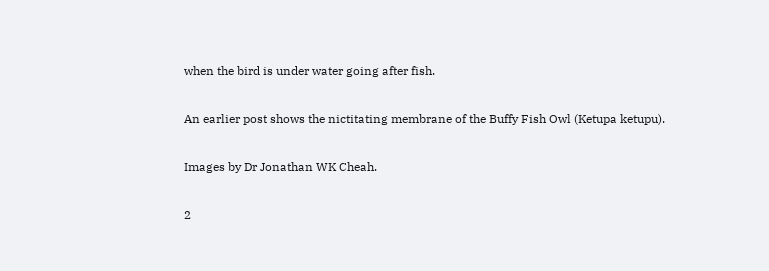when the bird is under water going after fish.

An earlier post shows the nictitating membrane of the Buffy Fish Owl (Ketupa ketupu).

Images by Dr Jonathan WK Cheah.

2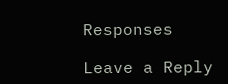Responses

Leave a Reply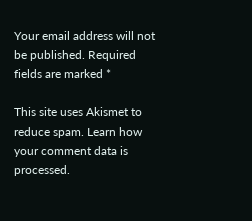Your email address will not be published. Required fields are marked *

This site uses Akismet to reduce spam. Learn how your comment data is processed.